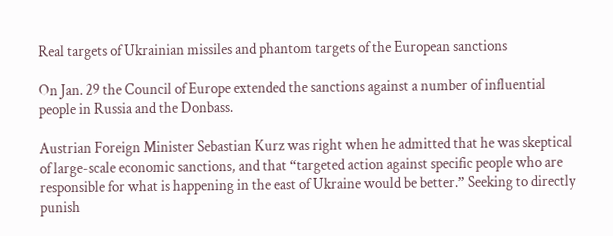Real targets of Ukrainian missiles and phantom targets of the European sanctions

On Jan. 29 the Council of Europe extended the sanctions against a number of influential people in Russia and the Donbass.

Austrian Foreign Minister Sebastian Kurz was right when he admitted that he was skeptical of large-scale economic sanctions, and that “targeted action against specific people who are responsible for what is happening in the east of Ukraine would be better.” Seeking to directly punish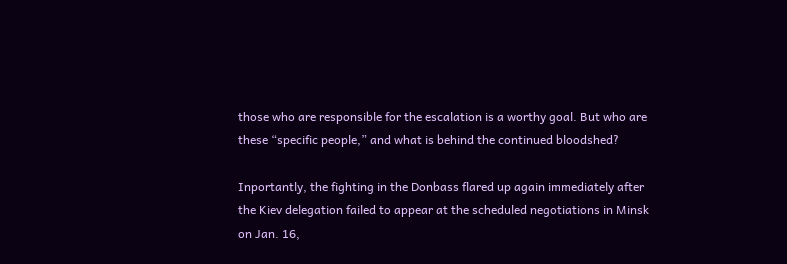those who are responsible for the escalation is a worthy goal. But who are these “specific people,” and what is behind the continued bloodshed?

Inportantly, the fighting in the Donbass flared up again immediately after the Kiev delegation failed to appear at the scheduled negotiations in Minsk on Jan. 16,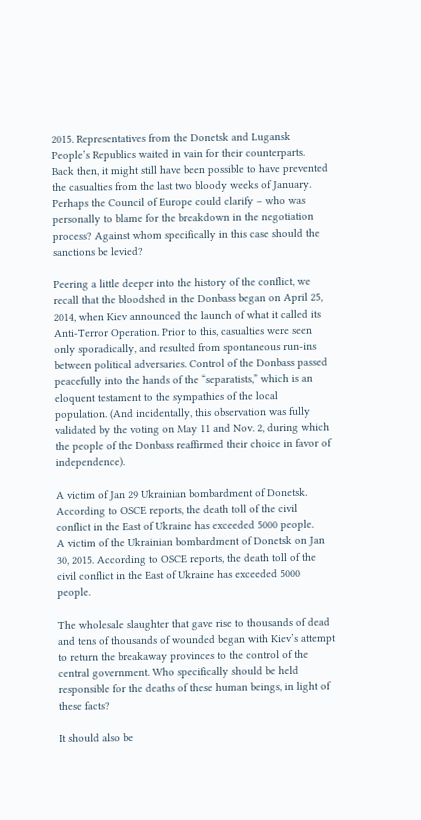2015. Representatives from the Donetsk and Lugansk People’s Republics waited in vain for their counterparts. Back then, it might still have been possible to have prevented the casualties from the last two bloody weeks of January. Perhaps the Council of Europe could clarify – who was personally to blame for the breakdown in the negotiation process? Against whom specifically in this case should the sanctions be levied?

Peering a little deeper into the history of the conflict, we recall that the bloodshed in the Donbass began on April 25, 2014, when Kiev announced the launch of what it called its Anti-Terror Operation. Prior to this, casualties were seen only sporadically, and resulted from spontaneous run-ins between political adversaries. Control of the Donbass passed peacefully into the hands of the “separatists,” which is an eloquent testament to the sympathies of the local population. (And incidentally, this observation was fully validated by the voting on May 11 and Nov. 2, during which the people of the Donbass reaffirmed their choice in favor of independence).

A victim of Jan 29 Ukrainian bombardment of Donetsk. According to OSCE reports, the death toll of the civil conflict in the East of Ukraine has exceeded 5000 people.
A victim of the Ukrainian bombardment of Donetsk on Jan 30, 2015. According to OSCE reports, the death toll of the civil conflict in the East of Ukraine has exceeded 5000 people.

The wholesale slaughter that gave rise to thousands of dead and tens of thousands of wounded began with Kiev’s attempt to return the breakaway provinces to the control of the central government. Who specifically should be held responsible for the deaths of these human beings, in light of these facts?

It should also be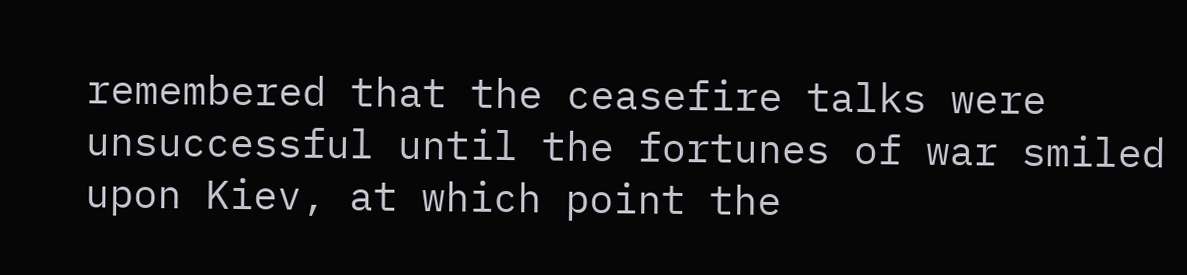remembered that the ceasefire talks were unsuccessful until the fortunes of war smiled upon Kiev, at which point the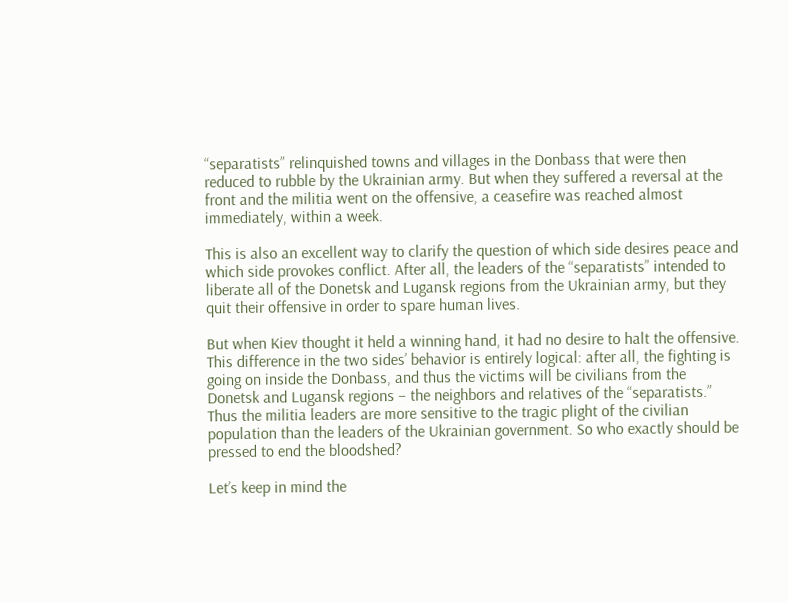“separatists” relinquished towns and villages in the Donbass that were then reduced to rubble by the Ukrainian army. But when they suffered a reversal at the front and the militia went on the offensive, a ceasefire was reached almost immediately, within a week.

This is also an excellent way to clarify the question of which side desires peace and which side provokes conflict. After all, the leaders of the “separatists” intended to liberate all of the Donetsk and Lugansk regions from the Ukrainian army, but they quit their offensive in order to spare human lives.

But when Kiev thought it held a winning hand, it had no desire to halt the offensive. This difference in the two sides’ behavior is entirely logical: after all, the fighting is going on inside the Donbass, and thus the victims will be civilians from the Donetsk and Lugansk regions – the neighbors and relatives of the “separatists.” Thus the militia leaders are more sensitive to the tragic plight of the civilian population than the leaders of the Ukrainian government. So who exactly should be pressed to end the bloodshed?

Let’s keep in mind the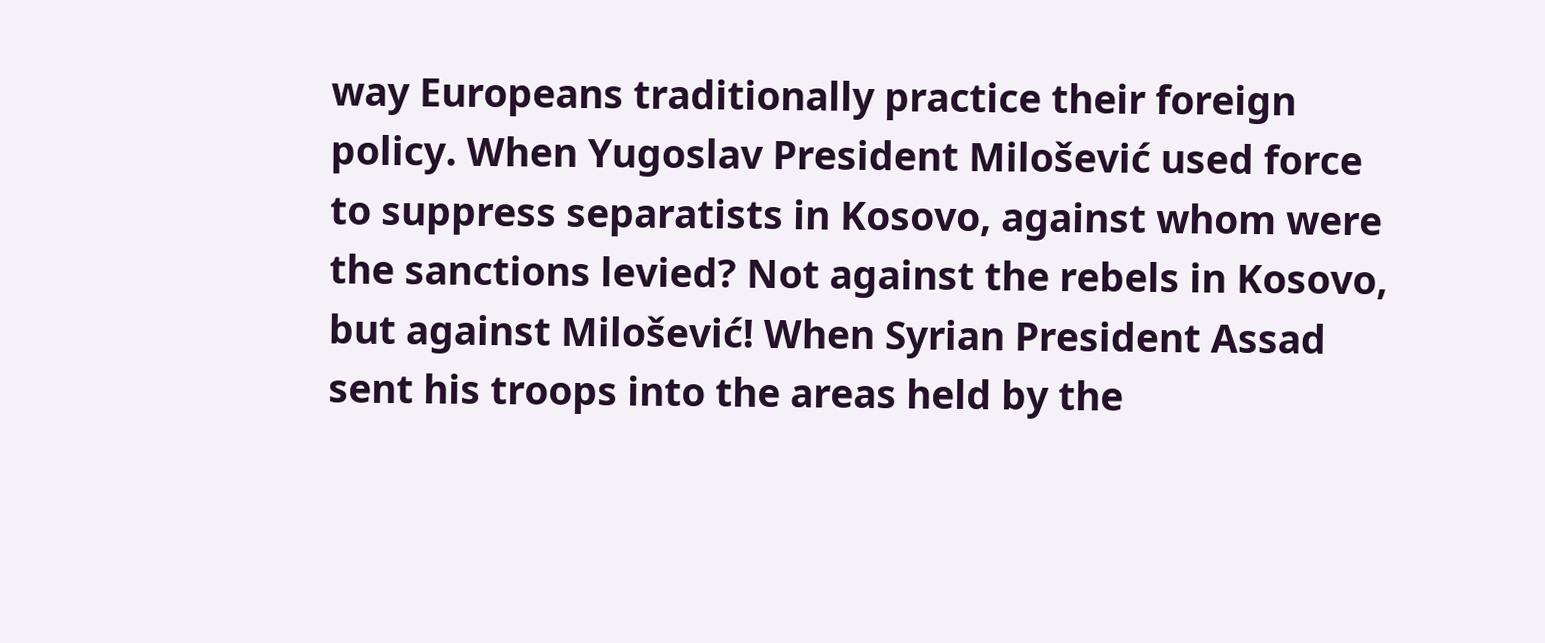way Europeans traditionally practice their foreign policy. When Yugoslav President Milošević used force to suppress separatists in Kosovo, against whom were the sanctions levied? Not against the rebels in Kosovo, but against Milošević! When Syrian President Assad sent his troops into the areas held by the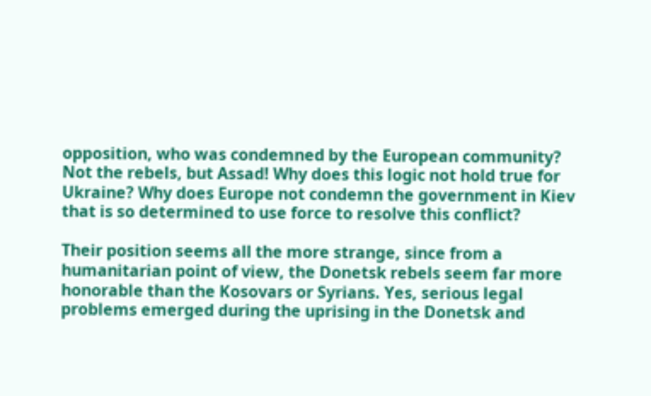opposition, who was condemned by the European community? Not the rebels, but Assad! Why does this logic not hold true for Ukraine? Why does Europe not condemn the government in Kiev that is so determined to use force to resolve this conflict?

Their position seems all the more strange, since from a humanitarian point of view, the Donetsk rebels seem far more honorable than the Kosovars or Syrians. Yes, serious legal problems emerged during the uprising in the Donetsk and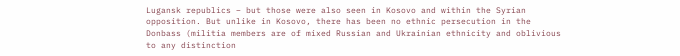Lugansk republics – but those were also seen in Kosovo and within the Syrian opposition. But unlike in Kosovo, there has been no ethnic persecution in the Donbass (militia members are of mixed Russian and Ukrainian ethnicity and oblivious to any distinction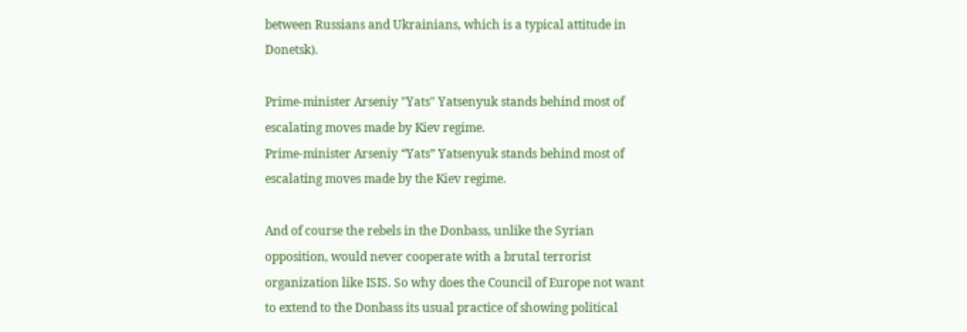between Russians and Ukrainians, which is a typical attitude in Donetsk).

Prime-minister Arseniy "Yats" Yatsenyuk stands behind most of escalating moves made by Kiev regime.
Prime-minister Arseniy “Yats” Yatsenyuk stands behind most of escalating moves made by the Kiev regime.

And of course the rebels in the Donbass, unlike the Syrian opposition, would never cooperate with a brutal terrorist organization like ISIS. So why does the Council of Europe not want to extend to the Donbass its usual practice of showing political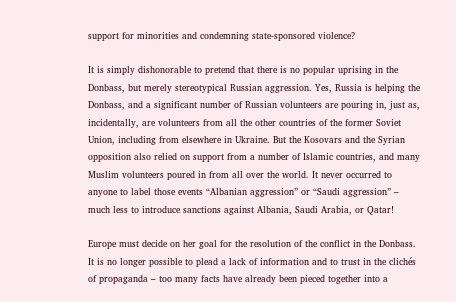support for minorities and condemning state-sponsored violence?

It is simply dishonorable to pretend that there is no popular uprising in the Donbass, but merely stereotypical Russian aggression. Yes, Russia is helping the Donbass, and a significant number of Russian volunteers are pouring in, just as, incidentally, are volunteers from all the other countries of the former Soviet Union, including from elsewhere in Ukraine. But the Kosovars and the Syrian opposition also relied on support from a number of Islamic countries, and many Muslim volunteers poured in from all over the world. It never occurred to anyone to label those events “Albanian aggression” or “Saudi aggression” – much less to introduce sanctions against Albania, Saudi Arabia, or Qatar!

Europe must decide on her goal for the resolution of the conflict in the Donbass. It is no longer possible to plead a lack of information and to trust in the clichés of propaganda – too many facts have already been pieced together into a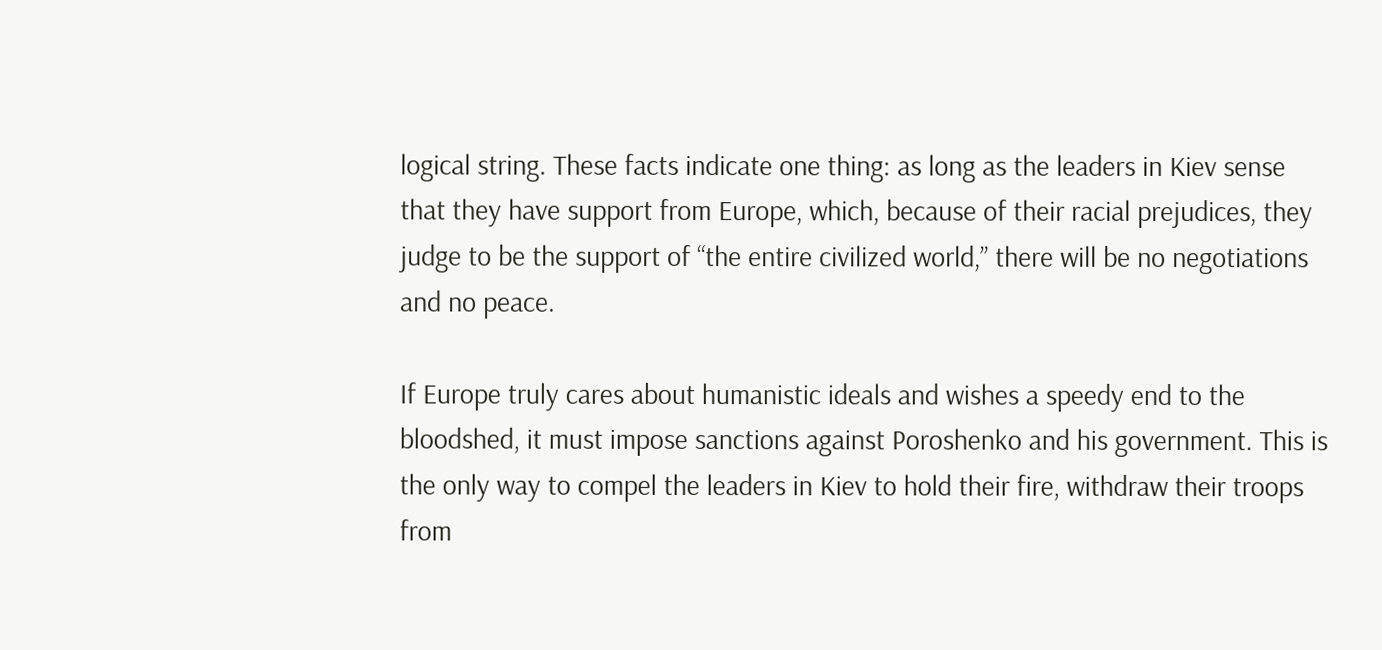logical string. These facts indicate one thing: as long as the leaders in Kiev sense that they have support from Europe, which, because of their racial prejudices, they judge to be the support of “the entire civilized world,” there will be no negotiations and no peace.

If Europe truly cares about humanistic ideals and wishes a speedy end to the bloodshed, it must impose sanctions against Poroshenko and his government. This is the only way to compel the leaders in Kiev to hold their fire, withdraw their troops from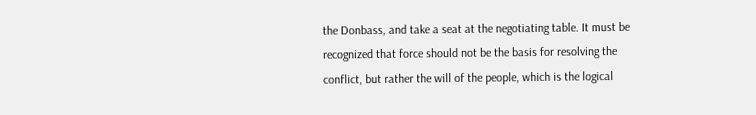the Donbass, and take a seat at the negotiating table. It must be recognized that force should not be the basis for resolving the conflict, but rather the will of the people, which is the logical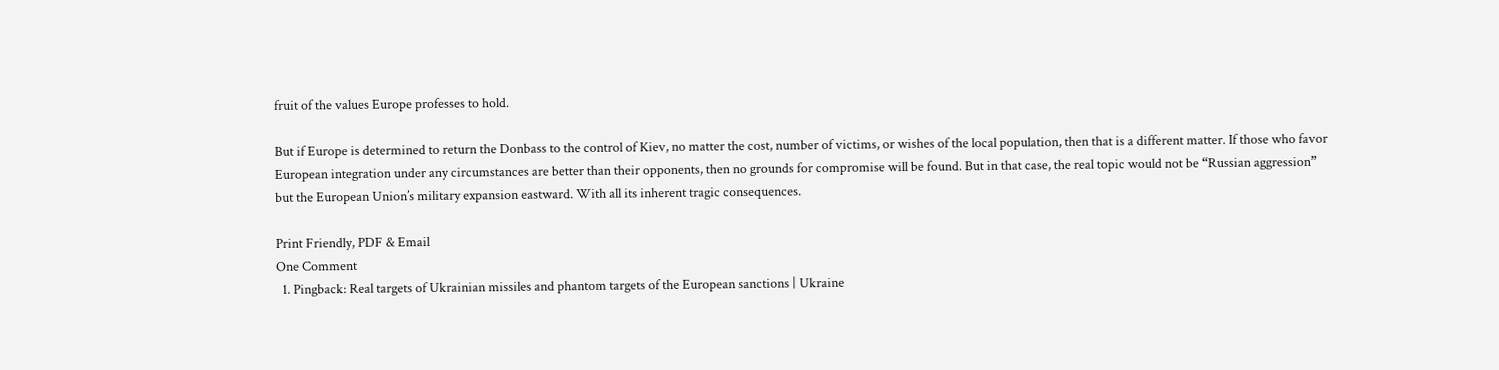fruit of the values Europe professes to hold.

But if Europe is determined to return the Donbass to the control of Kiev, no matter the cost, number of victims, or wishes of the local population, then that is a different matter. If those who favor European integration under any circumstances are better than their opponents, then no grounds for compromise will be found. But in that case, the real topic would not be “Russian aggression” but the European Union’s military expansion eastward. With all its inherent tragic consequences.

Print Friendly, PDF & Email
One Comment
  1. Pingback: Real targets of Ukrainian missiles and phantom targets of the European sanctions | Ukraine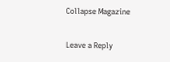Collapse Magazine

Leave a Reply